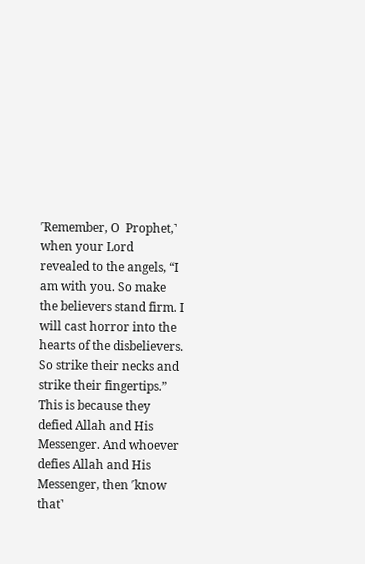˹Remember, O  Prophet,˺ when your Lord revealed to the angels, “I am with you. So make the believers stand firm. I will cast horror into the hearts of the disbelievers. So strike their necks and strike their fingertips.”
This is because they defied Allah and His Messenger. And whoever defies Allah and His Messenger, then ˹know that˺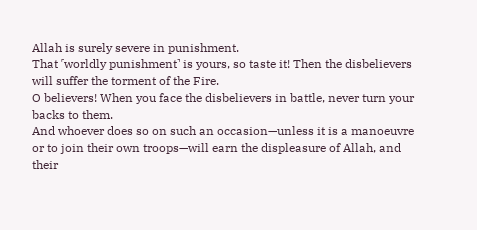Allah is surely severe in punishment.
That ˹worldly punishment˺ is yours, so taste it! Then the disbelievers will suffer the torment of the Fire.
O believers! When you face the disbelievers in battle, never turn your backs to them.
And whoever does so on such an occasion—unless it is a manoeuvre or to join their own troops—will earn the displeasure of Allah, and their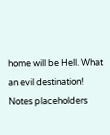home will be Hell. What an evil destination!
Notes placeholders